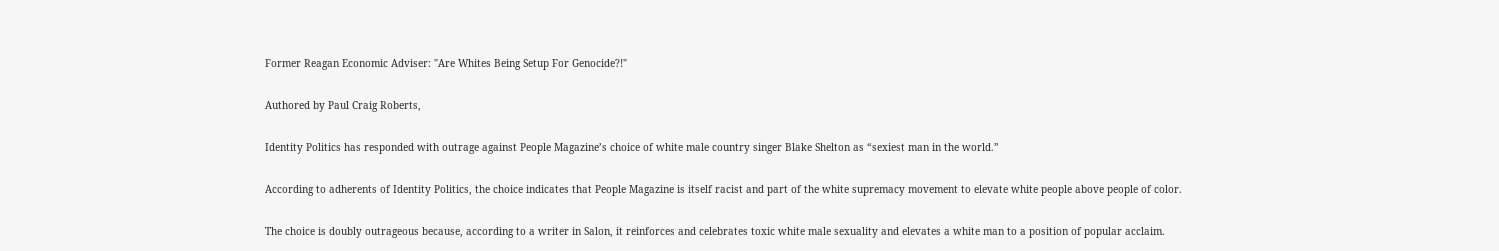Former Reagan Economic Adviser: "Are Whites Being Setup For Genocide?!"

Authored by Paul Craig Roberts,

Identity Politics has responded with outrage against People Magazine’s choice of white male country singer Blake Shelton as “sexiest man in the world.”

According to adherents of Identity Politics, the choice indicates that People Magazine is itself racist and part of the white supremacy movement to elevate white people above people of color.

The choice is doubly outrageous because, according to a writer in Salon, it reinforces and celebrates toxic white male sexuality and elevates a white man to a position of popular acclaim.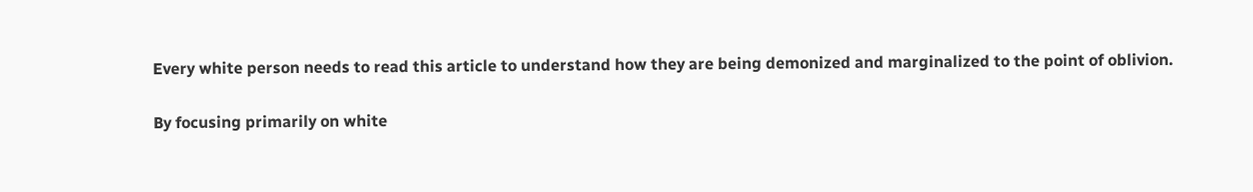Every white person needs to read this article to understand how they are being demonized and marginalized to the point of oblivion.

By focusing primarily on white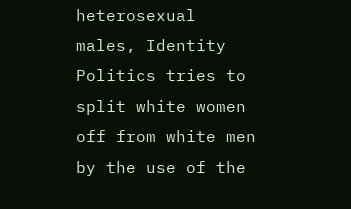heterosexual males, Identity Politics tries to split white women off from white men by the use of the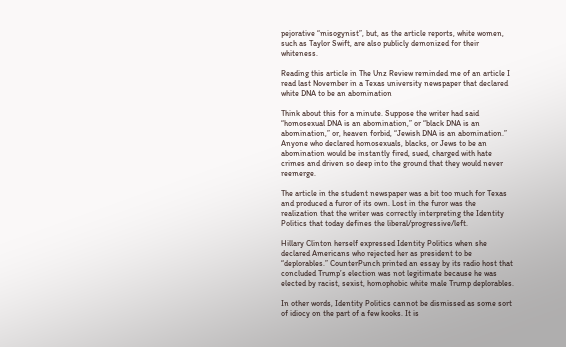pejorative “misogynist”, but, as the article reports, white women, such as Taylor Swift, are also publicly demonized for their whiteness.

Reading this article in The Unz Review reminded me of an article I read last November in a Texas university newspaper that declared white DNA to be an abomination

Think about this for a minute. Suppose the writer had said “homosexual DNA is an abomination,” or “black DNA is an abomination,” or, heaven forbid, “Jewish DNA is an abomination.” Anyone who declared homosexuals, blacks, or Jews to be an abomination would be instantly fired, sued, charged with hate crimes and driven so deep into the ground that they would never reemerge.

The article in the student newspaper was a bit too much for Texas and produced a furor of its own. Lost in the furor was the realization that the writer was correctly interpreting the Identity Politics that today defines the liberal/progressive/left.

Hillary Clinton herself expressed Identity Politics when she declared Americans who rejected her as president to be “deplorables.” CounterPunch printed an essay by its radio host that concluded Trump’s election was not legitimate because he was elected by racist, sexist, homophobic white male Trump deplorables.

In other words, Identity Politics cannot be dismissed as some sort of idiocy on the part of a few kooks. It is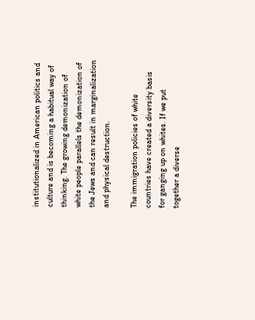institutionalized in American politics and culture and is becoming a habitual way of thinking. The growing demonization of white people parallels the demonization of the Jews and can result in marginalization and physical destruction.

The immigration policies of white countries have created a diversity basis for ganging up on whites. If we put together a diverse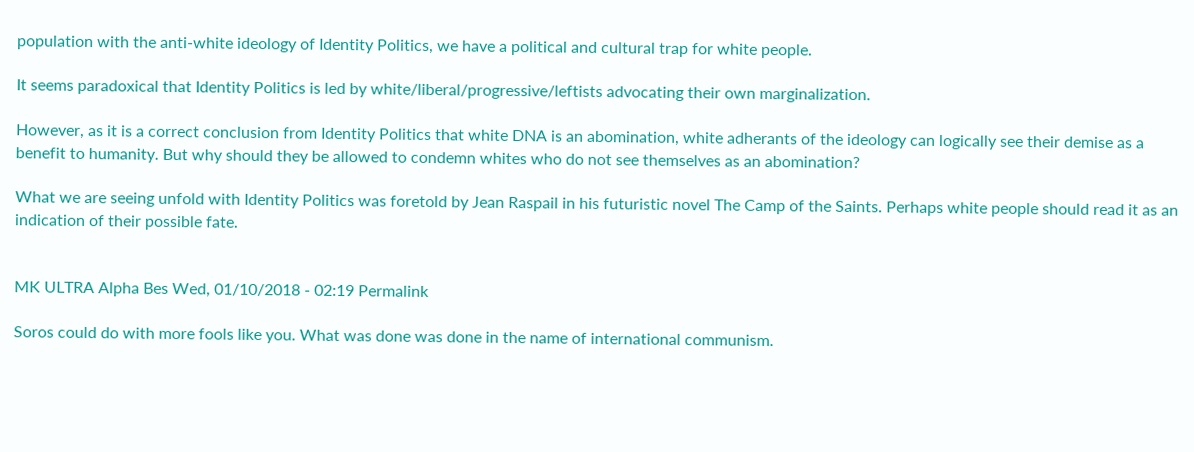population with the anti-white ideology of Identity Politics, we have a political and cultural trap for white people.

It seems paradoxical that Identity Politics is led by white/liberal/progressive/leftists advocating their own marginalization.

However, as it is a correct conclusion from Identity Politics that white DNA is an abomination, white adherants of the ideology can logically see their demise as a benefit to humanity. But why should they be allowed to condemn whites who do not see themselves as an abomination?

What we are seeing unfold with Identity Politics was foretold by Jean Raspail in his futuristic novel The Camp of the Saints. Perhaps white people should read it as an indication of their possible fate.


MK ULTRA Alpha Bes Wed, 01/10/2018 - 02:19 Permalink

Soros could do with more fools like you. What was done was done in the name of international communism.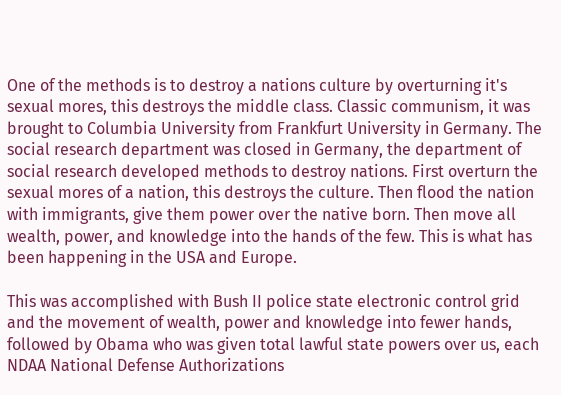One of the methods is to destroy a nations culture by overturning it's sexual mores, this destroys the middle class. Classic communism, it was brought to Columbia University from Frankfurt University in Germany. The social research department was closed in Germany, the department of social research developed methods to destroy nations. First overturn the sexual mores of a nation, this destroys the culture. Then flood the nation with immigrants, give them power over the native born. Then move all wealth, power, and knowledge into the hands of the few. This is what has been happening in the USA and Europe.

This was accomplished with Bush II police state electronic control grid and the movement of wealth, power and knowledge into fewer hands, followed by Obama who was given total lawful state powers over us, each NDAA National Defense Authorizations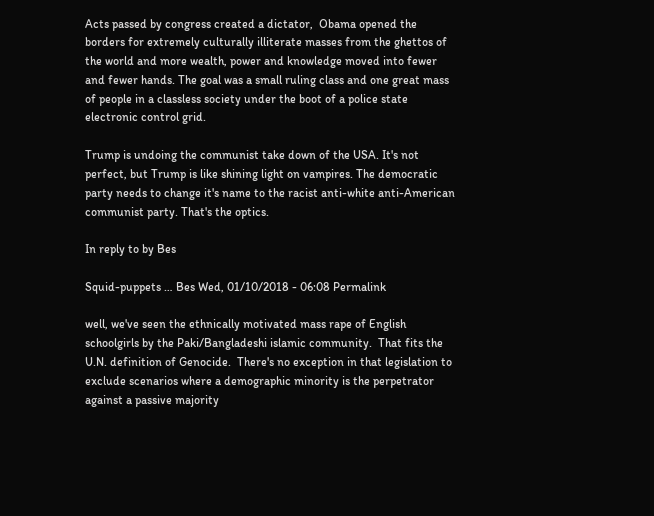Acts passed by congress created a dictator,  Obama opened the borders for extremely culturally illiterate masses from the ghettos of the world and more wealth, power and knowledge moved into fewer and fewer hands. The goal was a small ruling class and one great mass of people in a classless society under the boot of a police state electronic control grid.

Trump is undoing the communist take down of the USA. It's not perfect, but Trump is like shining light on vampires. The democratic party needs to change it's name to the racist anti-white anti-American communist party. That's the optics.

In reply to by Bes

Squid-puppets … Bes Wed, 01/10/2018 - 06:08 Permalink

well, we've seen the ethnically motivated mass rape of English schoolgirls by the Paki/Bangladeshi islamic community.  That fits the U.N. definition of Genocide.  There's no exception in that legislation to exclude scenarios where a demographic minority is the perpetrator against a passive majority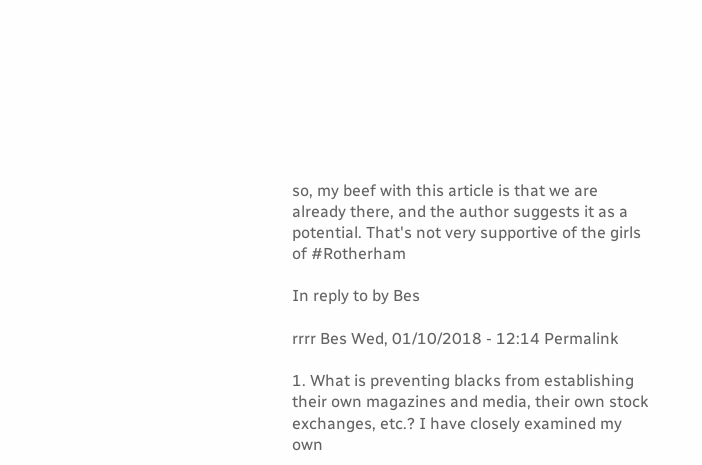so, my beef with this article is that we are already there, and the author suggests it as a potential. That's not very supportive of the girls of #Rotherham

In reply to by Bes

rrrr Bes Wed, 01/10/2018 - 12:14 Permalink

1. What is preventing blacks from establishing their own magazines and media, their own stock exchanges, etc.? I have closely examined my own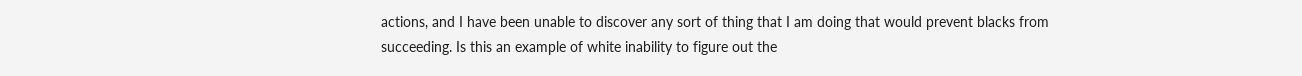actions, and I have been unable to discover any sort of thing that I am doing that would prevent blacks from succeeding. Is this an example of white inability to figure out the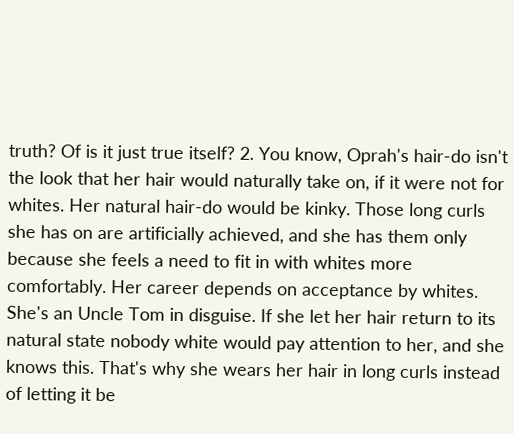truth? Of is it just true itself? 2. You know, Oprah's hair-do isn't the look that her hair would naturally take on, if it were not for whites. Her natural hair-do would be kinky. Those long curls she has on are artificially achieved, and she has them only because she feels a need to fit in with whites more comfortably. Her career depends on acceptance by whites. She's an Uncle Tom in disguise. If she let her hair return to its natural state nobody white would pay attention to her, and she knows this. That's why she wears her hair in long curls instead of letting it be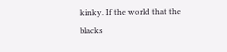kinky. If the world that the blacks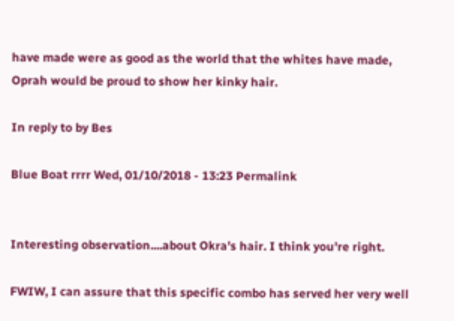have made were as good as the world that the whites have made, Oprah would be proud to show her kinky hair.

In reply to by Bes

Blue Boat rrrr Wed, 01/10/2018 - 13:23 Permalink


Interesting observation....about Okra's hair. I think you're right.

FWIW, I can assure that this specific combo has served her very well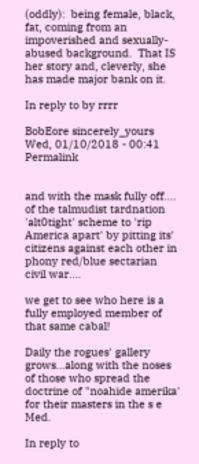(oddly):  being female, black, fat, coming from an impoverished and sexually-abused background.  That IS her story and, cleverly, she has made major bank on it.

In reply to by rrrr

BobEore sincerely_yours Wed, 01/10/2018 - 00:41 Permalink


and with the mask fully off.... of the talmudist tardnation 'alt0tight' scheme to 'rip America apart' by pitting its' citizens against each other in phony red/blue sectarian civil war....

we get to see who here is a fully employed member of that same cabal!

Daily the rogues' gallery grows...along with the noses of those who spread the doctrine of "noahide amerika' for their masters in the s e Med.

In reply to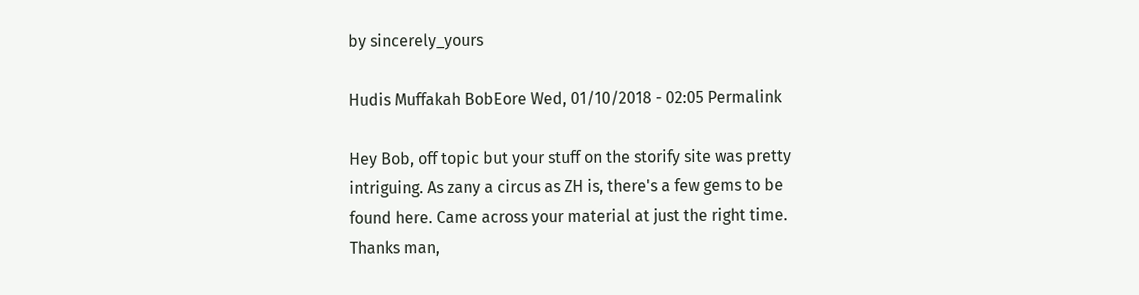by sincerely_yours

Hudis Muffakah BobEore Wed, 01/10/2018 - 02:05 Permalink

Hey Bob, off topic but your stuff on the storify site was pretty intriguing. As zany a circus as ZH is, there's a few gems to be found here. Came across your material at just the right time. Thanks man,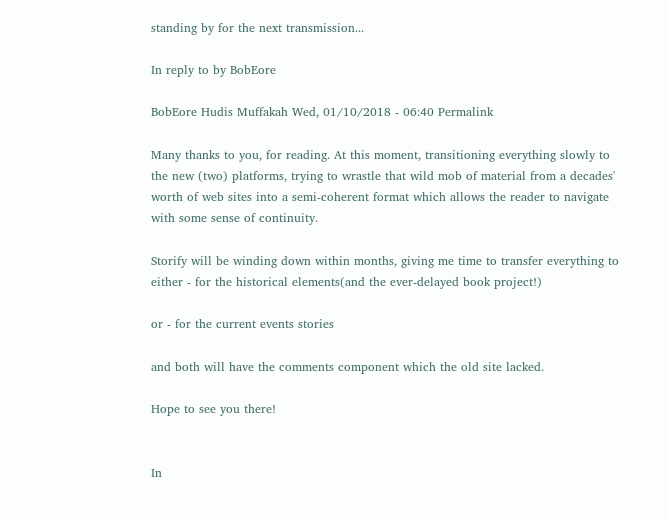standing by for the next transmission...

In reply to by BobEore

BobEore Hudis Muffakah Wed, 01/10/2018 - 06:40 Permalink

Many thanks to you, for reading. At this moment, transitioning everything slowly to the new (two) platforms, trying to wrastle that wild mob of material from a decades' worth of web sites into a semi-coherent format which allows the reader to navigate with some sense of continuity.

Storify will be winding down within months, giving me time to transfer everything to either - for the historical elements(and the ever-delayed book project!)

or - for the current events stories

and both will have the comments component which the old site lacked.

Hope to see you there!


In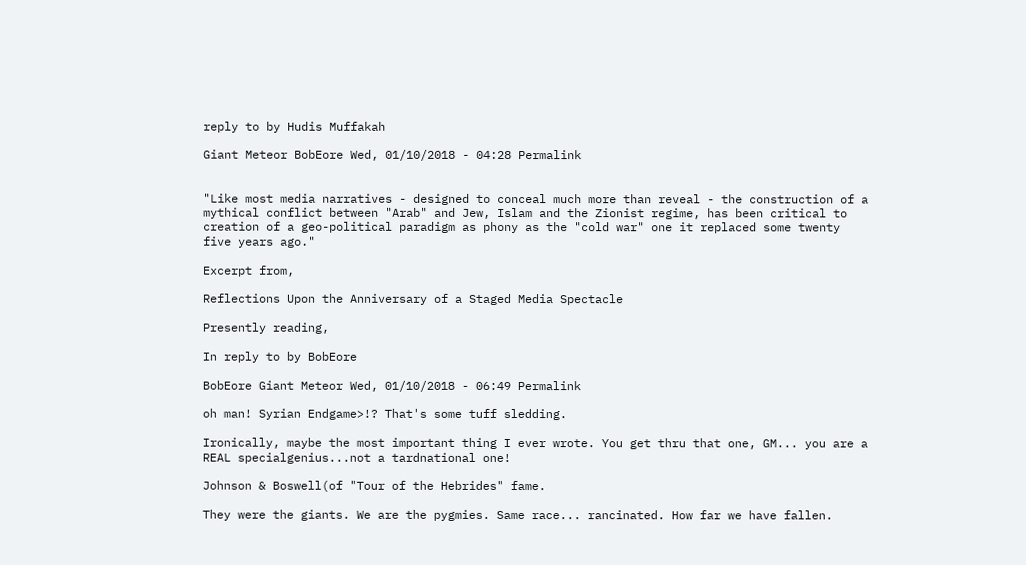reply to by Hudis Muffakah

Giant Meteor BobEore Wed, 01/10/2018 - 04:28 Permalink


"Like most media narratives - designed to conceal much more than reveal - the construction of a mythical conflict between "Arab" and Jew, Islam and the Zionist regime, has been critical to creation of a geo-political paradigm as phony as the "cold war" one it replaced some twenty five years ago."

Excerpt from,

Reflections Upon the Anniversary of a Staged Media Spectacle

Presently reading,

In reply to by BobEore

BobEore Giant Meteor Wed, 01/10/2018 - 06:49 Permalink

oh man! Syrian Endgame>!? That's some tuff sledding.

Ironically, maybe the most important thing I ever wrote. You get thru that one, GM... you are a REAL specialgenius...not a tardnational one!

Johnson & Boswell(of "Tour of the Hebrides" fame.

They were the giants. We are the pygmies. Same race... rancinated. How far we have fallen.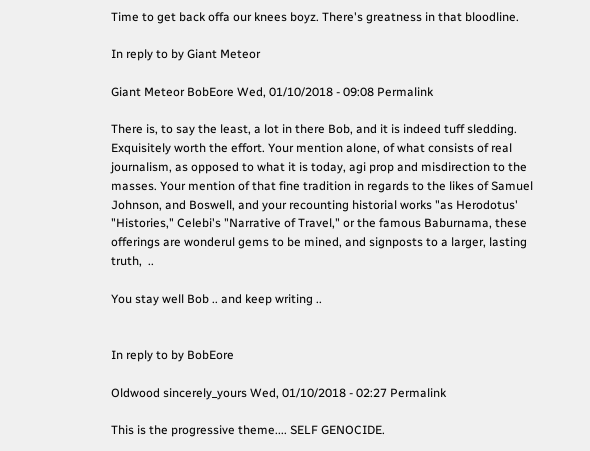Time to get back offa our knees boyz. There's greatness in that bloodline.

In reply to by Giant Meteor

Giant Meteor BobEore Wed, 01/10/2018 - 09:08 Permalink

There is, to say the least, a lot in there Bob, and it is indeed tuff sledding. Exquisitely worth the effort. Your mention alone, of what consists of real journalism, as opposed to what it is today, agi prop and misdirection to the masses. Your mention of that fine tradition in regards to the likes of Samuel Johnson, and Boswell, and your recounting historial works "as Herodotus' "Histories," Celebi's "Narrative of Travel," or the famous Baburnama, these offerings are wonderul gems to be mined, and signposts to a larger, lasting truth,  ..

You stay well Bob .. and keep writing ..


In reply to by BobEore

Oldwood sincerely_yours Wed, 01/10/2018 - 02:27 Permalink

This is the progressive theme.... SELF GENOCIDE.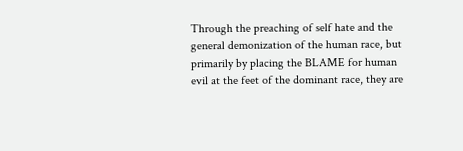Through the preaching of self hate and the general demonization of the human race, but primarily by placing the BLAME for human evil at the feet of the dominant race, they are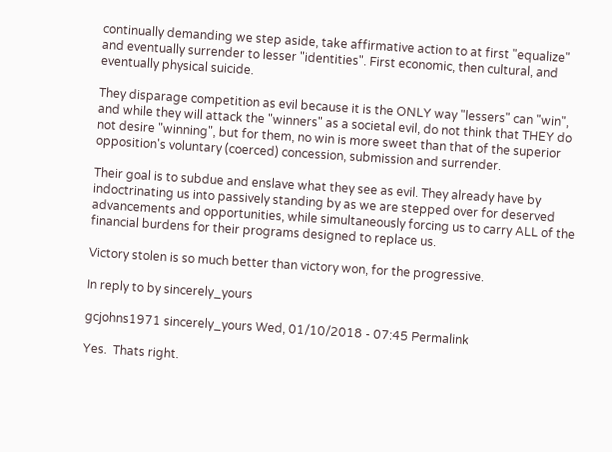continually demanding we step aside, take affirmative action to at first "equalize" and eventually surrender to lesser "identities". First economic, then cultural, and eventually physical suicide.

They disparage competition as evil because it is the ONLY way "lessers" can "win", and while they will attack the "winners" as a societal evil, do not think that THEY do not desire "winning", but for them, no win is more sweet than that of the superior opposition's voluntary (coerced) concession, submission and surrender.

Their goal is to subdue and enslave what they see as evil. They already have by indoctrinating us into passively standing by as we are stepped over for deserved advancements and opportunities, while simultaneously forcing us to carry ALL of the financial burdens for their programs designed to replace us.

Victory stolen is so much better than victory won, for the progressive.

In reply to by sincerely_yours

gcjohns1971 sincerely_yours Wed, 01/10/2018 - 07:45 Permalink

Yes.  Thats right.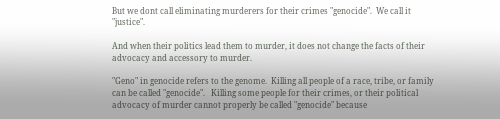But we dont call eliminating murderers for their crimes "genocide".  We call it "justice".

And when their politics lead them to murder, it does not change the facts of their advocacy and accessory to murder.

"Geno" in genocide refers to the genome.  Killing all people of a race, tribe, or family can be called "genocide".   Killing some people for their crimes, or their political advocacy of murder cannot properly be called "genocide" because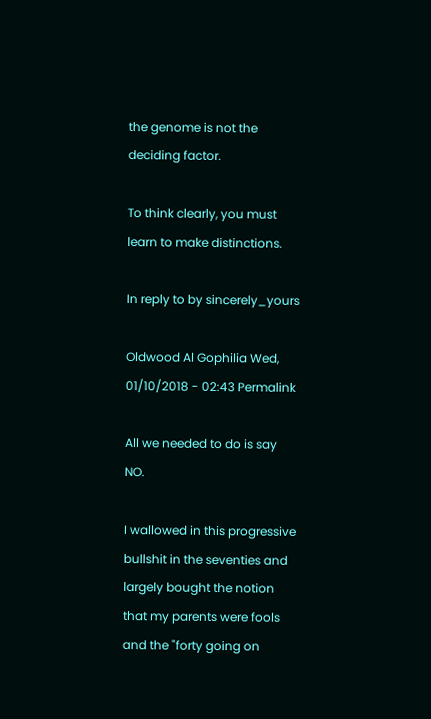the genome is not the deciding factor.

To think clearly, you must learn to make distinctions.

In reply to by sincerely_yours

Oldwood Al Gophilia Wed, 01/10/2018 - 02:43 Permalink

All we needed to do is say NO.

I wallowed in this progressive bullshit in the seventies and largely bought the notion that my parents were fools and the "forty going on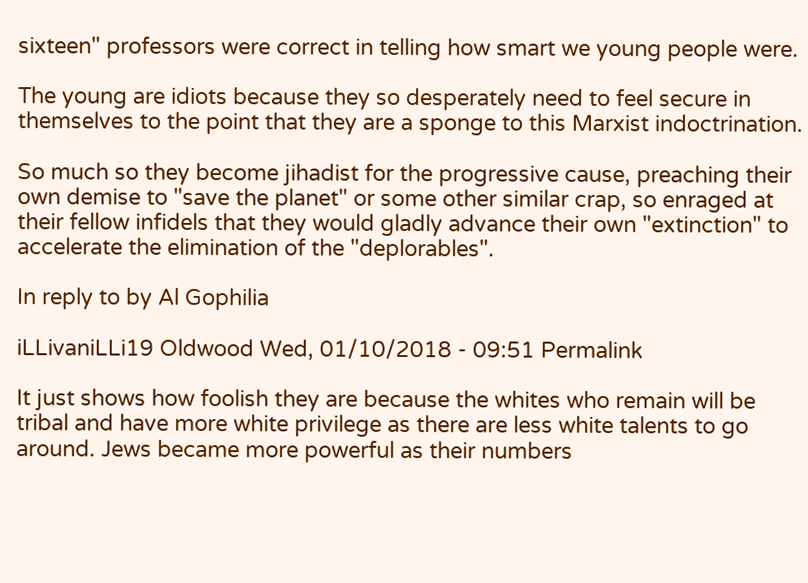sixteen" professors were correct in telling how smart we young people were.

The young are idiots because they so desperately need to feel secure in themselves to the point that they are a sponge to this Marxist indoctrination.

So much so they become jihadist for the progressive cause, preaching their own demise to "save the planet" or some other similar crap, so enraged at their fellow infidels that they would gladly advance their own "extinction" to accelerate the elimination of the "deplorables".

In reply to by Al Gophilia

iLLivaniLLi19 Oldwood Wed, 01/10/2018 - 09:51 Permalink

It just shows how foolish they are because the whites who remain will be tribal and have more white privilege as there are less white talents to go around. Jews became more powerful as their numbers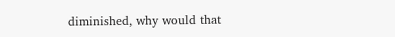diminished, why would that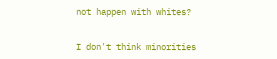not happen with whites?


I don't think minorities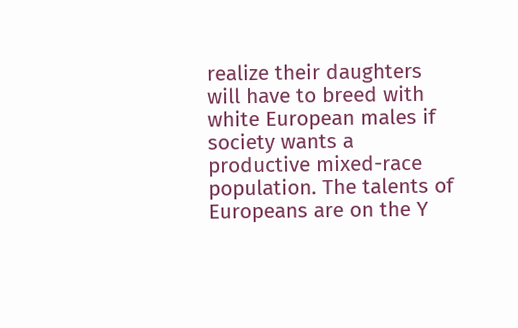realize their daughters will have to breed with white European males if society wants a productive mixed-race population. The talents of Europeans are on the Y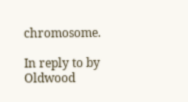chromosome.

In reply to by Oldwood